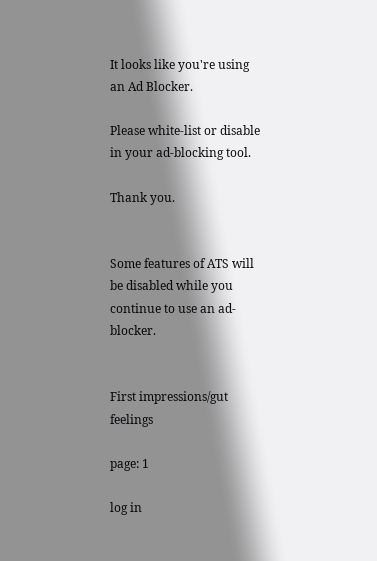It looks like you're using an Ad Blocker.

Please white-list or disable in your ad-blocking tool.

Thank you.


Some features of ATS will be disabled while you continue to use an ad-blocker.


First impressions/gut feelings

page: 1

log in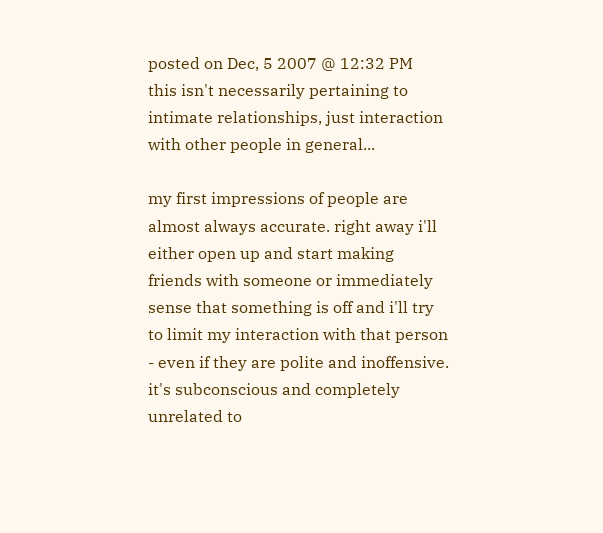posted on Dec, 5 2007 @ 12:32 PM
this isn't necessarily pertaining to intimate relationships, just interaction with other people in general...

my first impressions of people are almost always accurate. right away i'll either open up and start making friends with someone or immediately sense that something is off and i'll try to limit my interaction with that person - even if they are polite and inoffensive. it's subconscious and completely unrelated to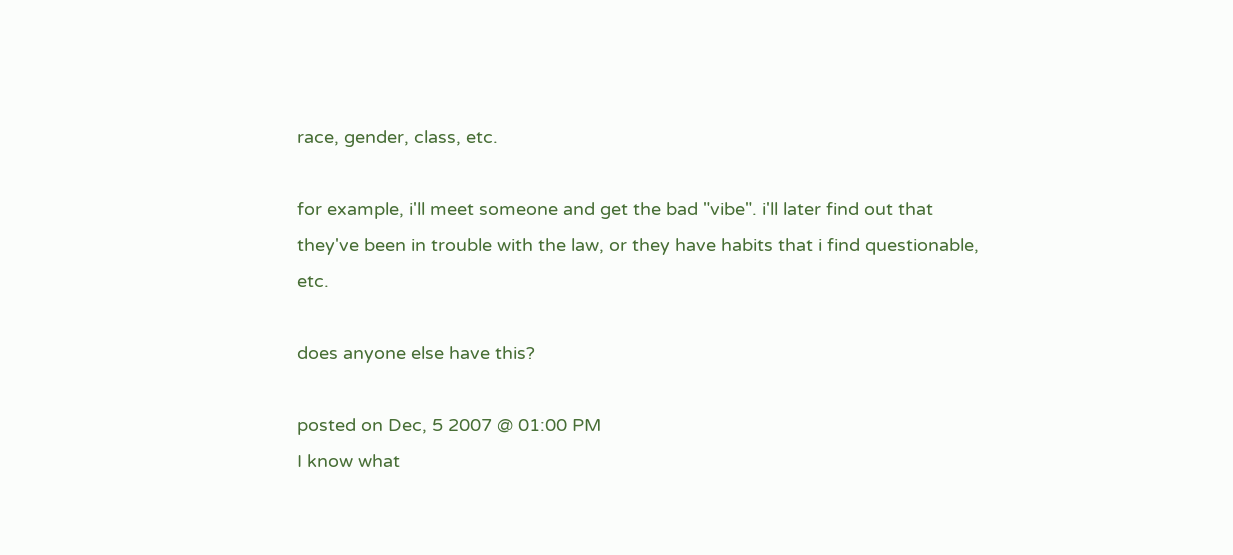race, gender, class, etc.

for example, i'll meet someone and get the bad "vibe". i'll later find out that they've been in trouble with the law, or they have habits that i find questionable, etc.

does anyone else have this?

posted on Dec, 5 2007 @ 01:00 PM
I know what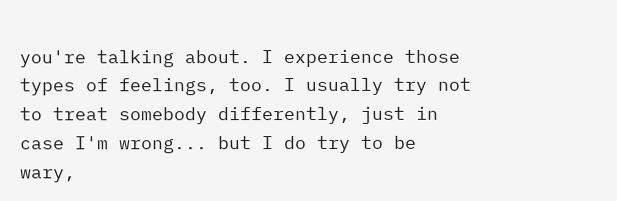you're talking about. I experience those types of feelings, too. I usually try not to treat somebody differently, just in case I'm wrong... but I do try to be wary,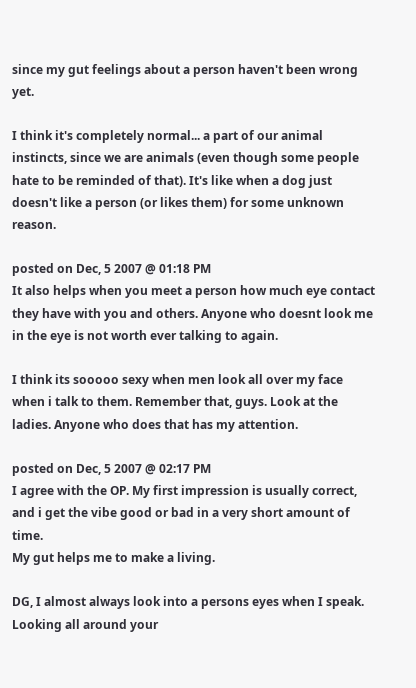since my gut feelings about a person haven't been wrong yet.

I think it's completely normal... a part of our animal instincts, since we are animals (even though some people hate to be reminded of that). It's like when a dog just doesn't like a person (or likes them) for some unknown reason.

posted on Dec, 5 2007 @ 01:18 PM
It also helps when you meet a person how much eye contact they have with you and others. Anyone who doesnt look me in the eye is not worth ever talking to again.

I think its sooooo sexy when men look all over my face when i talk to them. Remember that, guys. Look at the ladies. Anyone who does that has my attention.

posted on Dec, 5 2007 @ 02:17 PM
I agree with the OP. My first impression is usually correct, and i get the vibe good or bad in a very short amount of time.
My gut helps me to make a living.

DG, I almost always look into a persons eyes when I speak. Looking all around your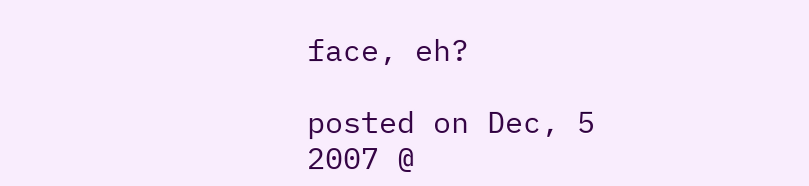face, eh?

posted on Dec, 5 2007 @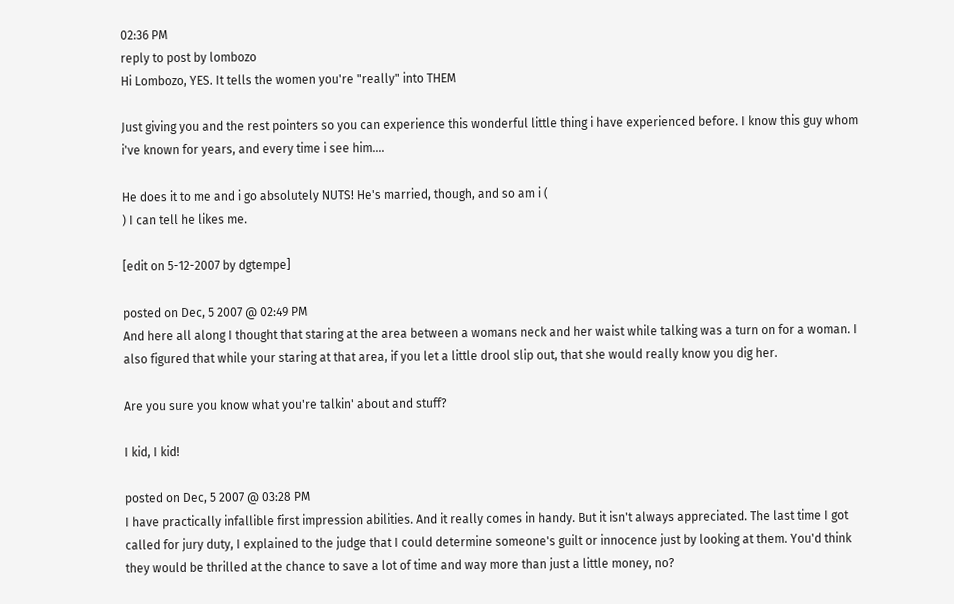02:36 PM
reply to post by lombozo
Hi Lombozo, YES. It tells the women you're "really" into THEM

Just giving you and the rest pointers so you can experience this wonderful little thing i have experienced before. I know this guy whom i've known for years, and every time i see him....

He does it to me and i go absolutely NUTS! He's married, though, and so am i (
) I can tell he likes me.

[edit on 5-12-2007 by dgtempe]

posted on Dec, 5 2007 @ 02:49 PM
And here all along I thought that staring at the area between a womans neck and her waist while talking was a turn on for a woman. I also figured that while your staring at that area, if you let a little drool slip out, that she would really know you dig her.

Are you sure you know what you're talkin' about and stuff?

I kid, I kid!

posted on Dec, 5 2007 @ 03:28 PM
I have practically infallible first impression abilities. And it really comes in handy. But it isn't always appreciated. The last time I got called for jury duty, I explained to the judge that I could determine someone's guilt or innocence just by looking at them. You'd think they would be thrilled at the chance to save a lot of time and way more than just a little money, no?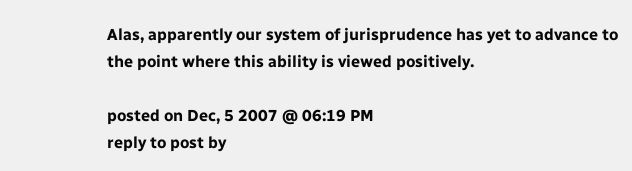Alas, apparently our system of jurisprudence has yet to advance to the point where this ability is viewed positively.

posted on Dec, 5 2007 @ 06:19 PM
reply to post by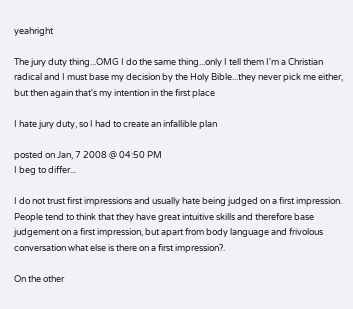yeahright

The jury duty thing...OMG I do the same thing...only I tell them I'm a Christian radical and I must base my decision by the Holy Bible...they never pick me either, but then again that's my intention in the first place

I hate jury duty, so I had to create an infallible plan

posted on Jan, 7 2008 @ 04:50 PM
I beg to differ...

I do not trust first impressions and usually hate being judged on a first impression. People tend to think that they have great intuitive skills and therefore base judgement on a first impression, but apart from body language and frivolous conversation what else is there on a first impression?.

On the other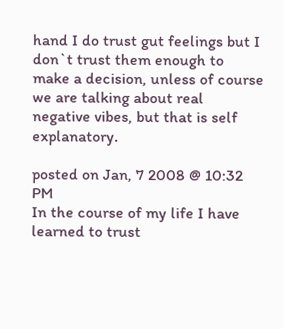hand I do trust gut feelings but I don`t trust them enough to make a decision, unless of course we are talking about real negative vibes, but that is self explanatory.

posted on Jan, 7 2008 @ 10:32 PM
In the course of my life I have learned to trust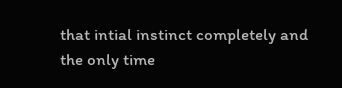that intial instinct completely and the only time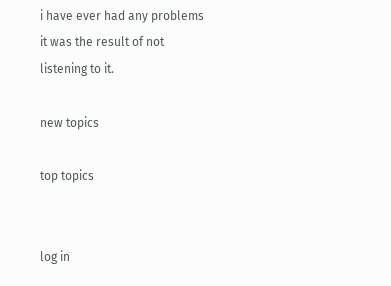i have ever had any problems it was the result of not listening to it.

new topics

top topics


log in